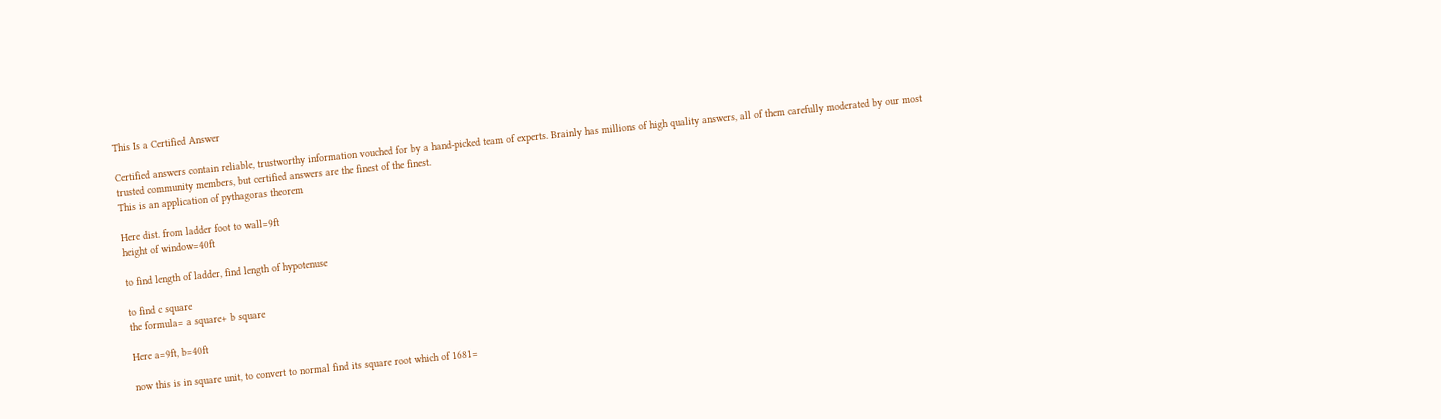This Is a Certified Answer

Certified answers contain reliable, trustworthy information vouched for by a hand-picked team of experts. Brainly has millions of high quality answers, all of them carefully moderated by our most trusted community members, but certified answers are the finest of the finest.
This is an application of pythagoras theorem

Here dist. from ladder foot to wall=9ft
height of window=40ft

to find length of ladder, find length of hypotenuse

to find c square
the formula= a square+ b square

Here a=9ft, b=40ft

now this is in square unit, to convert to normal find its square root which of 1681=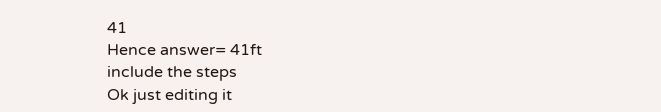41
Hence answer= 41ft
include the steps
Ok just editing it